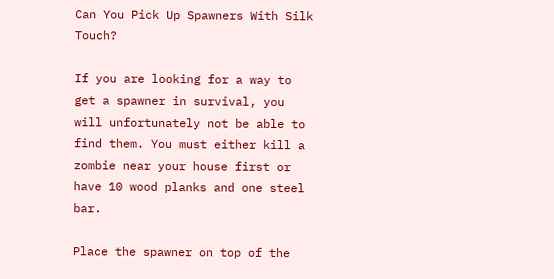Can You Pick Up Spawners With Silk Touch?

If you are looking for a way to get a spawner in survival, you will unfortunately not be able to find them. You must either kill a zombie near your house first or have 10 wood planks and one steel bar.

Place the spawner on top of the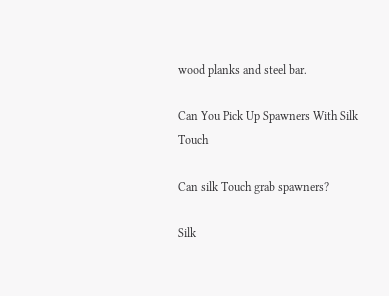wood planks and steel bar.

Can You Pick Up Spawners With Silk Touch

Can silk Touch grab spawners?

Silk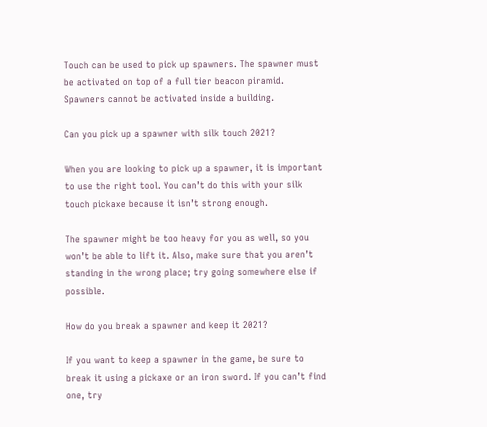Touch can be used to pick up spawners. The spawner must be activated on top of a full tier beacon piramid. Spawners cannot be activated inside a building.

Can you pick up a spawner with silk touch 2021?

When you are looking to pick up a spawner, it is important to use the right tool. You can’t do this with your silk touch pickaxe because it isn’t strong enough.

The spawner might be too heavy for you as well, so you won’t be able to lift it. Also, make sure that you aren’t standing in the wrong place; try going somewhere else if possible.

How do you break a spawner and keep it 2021?

If you want to keep a spawner in the game, be sure to break it using a pickaxe or an iron sword. If you can’t find one, try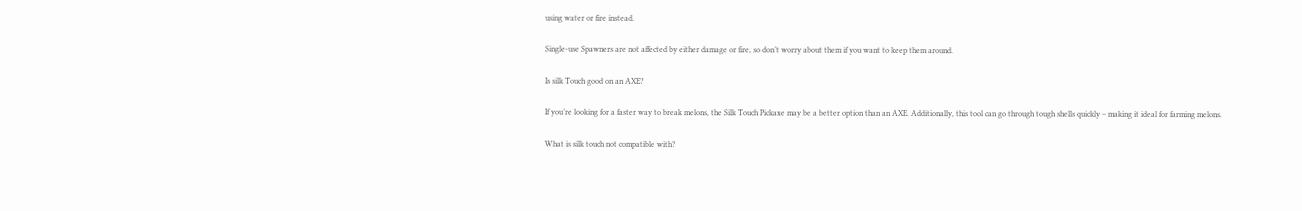using water or fire instead.

Single-use Spawners are not affected by either damage or fire, so don’t worry about them if you want to keep them around.

Is silk Touch good on an AXE?

If you’re looking for a faster way to break melons, the Silk Touch Pickaxe may be a better option than an AXE. Additionally, this tool can go through tough shells quickly – making it ideal for farming melons.

What is silk touch not compatible with?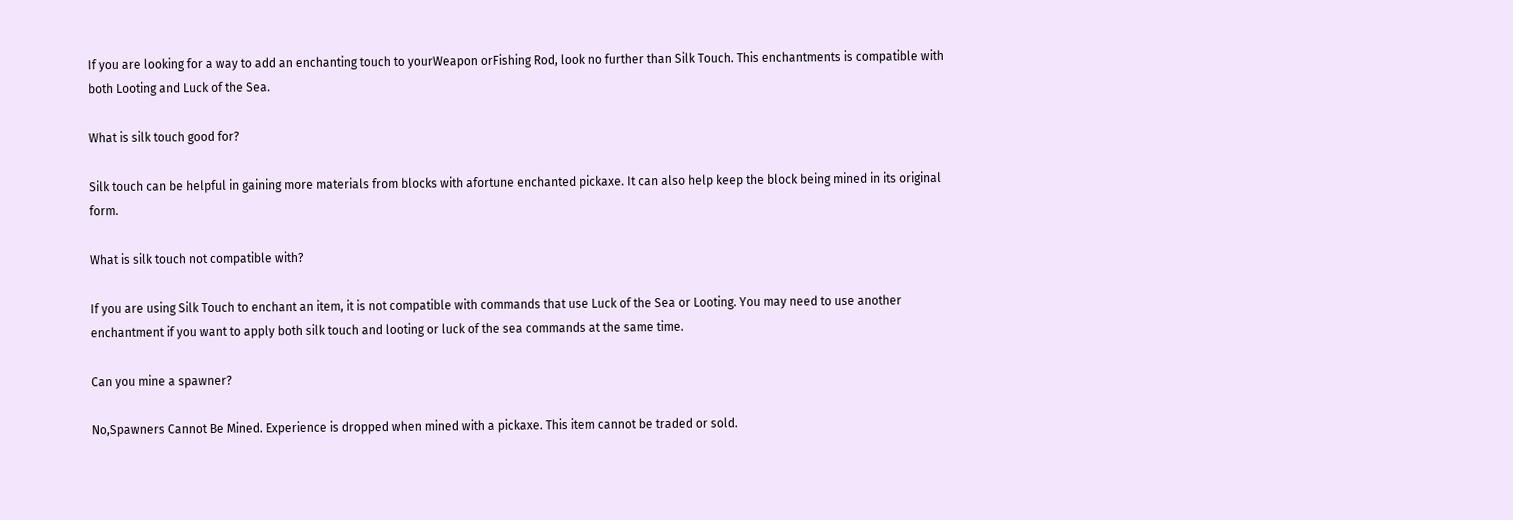If you are looking for a way to add an enchanting touch to yourWeapon orFishing Rod, look no further than Silk Touch. This enchantments is compatible with both Looting and Luck of the Sea.

What is silk touch good for?

Silk touch can be helpful in gaining more materials from blocks with afortune enchanted pickaxe. It can also help keep the block being mined in its original form.

What is silk touch not compatible with?

If you are using Silk Touch to enchant an item, it is not compatible with commands that use Luck of the Sea or Looting. You may need to use another enchantment if you want to apply both silk touch and looting or luck of the sea commands at the same time.

Can you mine a spawner?

No,Spawners Cannot Be Mined. Experience is dropped when mined with a pickaxe. This item cannot be traded or sold.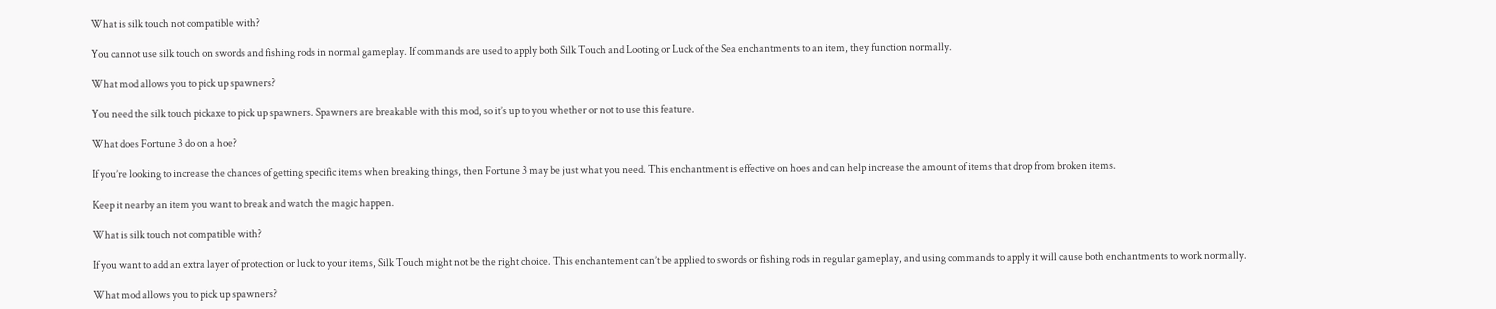What is silk touch not compatible with?

You cannot use silk touch on swords and fishing rods in normal gameplay. If commands are used to apply both Silk Touch and Looting or Luck of the Sea enchantments to an item, they function normally.

What mod allows you to pick up spawners?

You need the silk touch pickaxe to pick up spawners. Spawners are breakable with this mod, so it’s up to you whether or not to use this feature.

What does Fortune 3 do on a hoe?

If you’re looking to increase the chances of getting specific items when breaking things, then Fortune 3 may be just what you need. This enchantment is effective on hoes and can help increase the amount of items that drop from broken items.

Keep it nearby an item you want to break and watch the magic happen.

What is silk touch not compatible with?

If you want to add an extra layer of protection or luck to your items, Silk Touch might not be the right choice. This enchantement can’t be applied to swords or fishing rods in regular gameplay, and using commands to apply it will cause both enchantments to work normally.

What mod allows you to pick up spawners?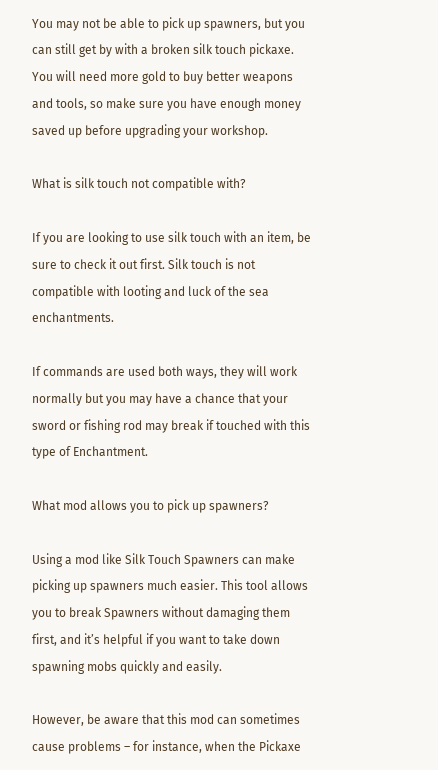You may not be able to pick up spawners, but you can still get by with a broken silk touch pickaxe. You will need more gold to buy better weapons and tools, so make sure you have enough money saved up before upgrading your workshop.

What is silk touch not compatible with?

If you are looking to use silk touch with an item, be sure to check it out first. Silk touch is not compatible with looting and luck of the sea enchantments.

If commands are used both ways, they will work normally but you may have a chance that your sword or fishing rod may break if touched with this type of Enchantment.

What mod allows you to pick up spawners?

Using a mod like Silk Touch Spawners can make picking up spawners much easier. This tool allows you to break Spawners without damaging them first, and it’s helpful if you want to take down spawning mobs quickly and easily.

However, be aware that this mod can sometimes cause problems – for instance, when the Pickaxe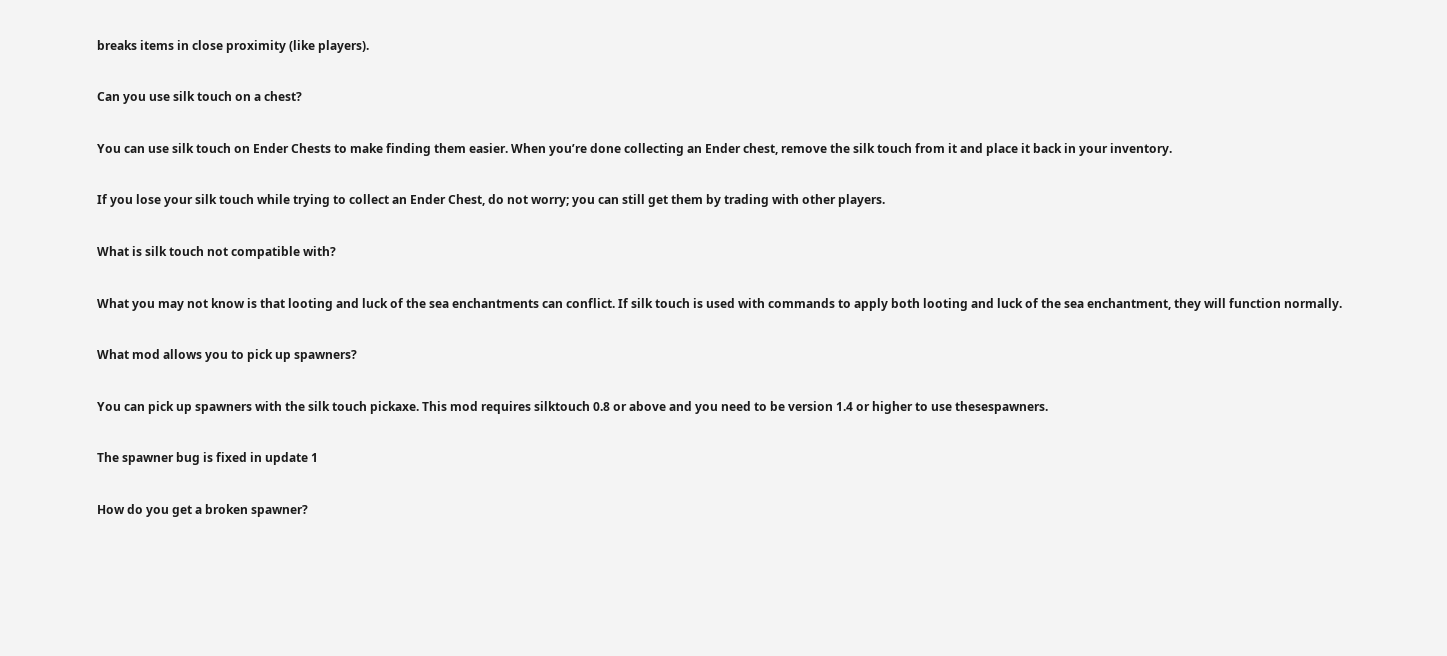breaks items in close proximity (like players).

Can you use silk touch on a chest?

You can use silk touch on Ender Chests to make finding them easier. When you’re done collecting an Ender chest, remove the silk touch from it and place it back in your inventory.

If you lose your silk touch while trying to collect an Ender Chest, do not worry; you can still get them by trading with other players.

What is silk touch not compatible with?

What you may not know is that looting and luck of the sea enchantments can conflict. If silk touch is used with commands to apply both looting and luck of the sea enchantment, they will function normally.

What mod allows you to pick up spawners?

You can pick up spawners with the silk touch pickaxe. This mod requires silktouch 0.8 or above and you need to be version 1.4 or higher to use thesespawners.

The spawner bug is fixed in update 1

How do you get a broken spawner?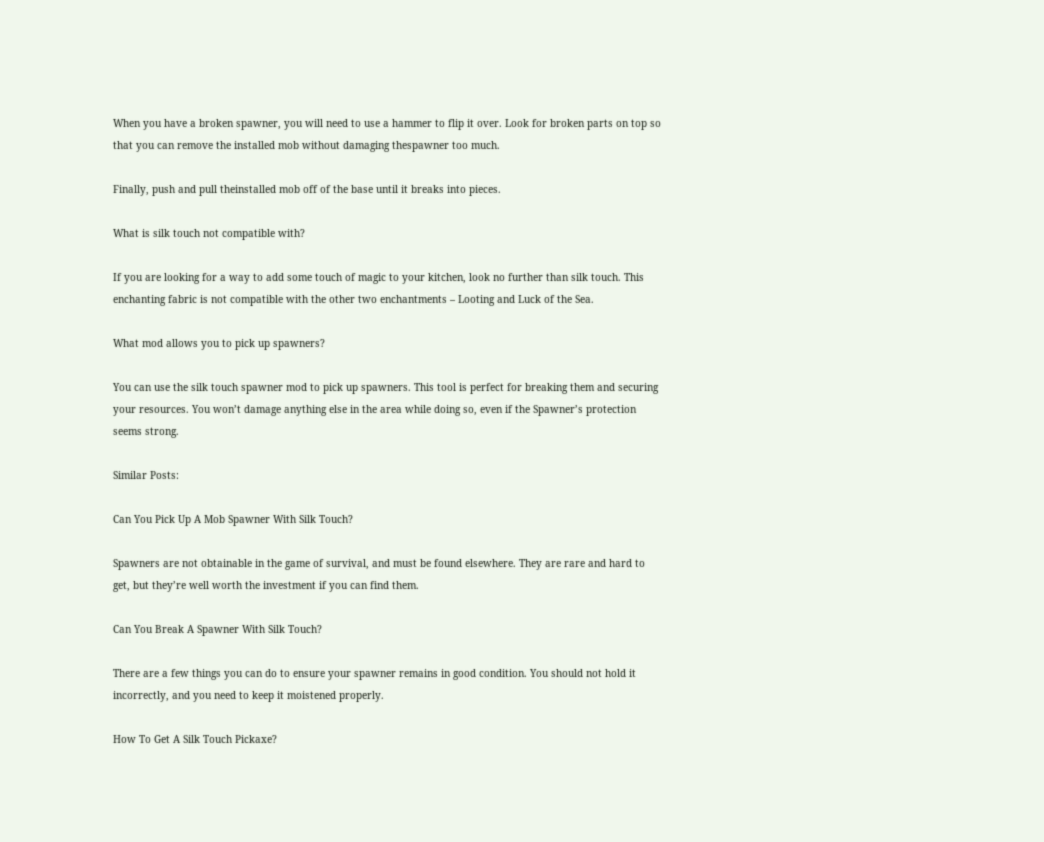When you have a broken spawner, you will need to use a hammer to flip it over. Look for broken parts on top so that you can remove the installed mob without damaging thespawner too much.

Finally, push and pull theinstalled mob off of the base until it breaks into pieces.

What is silk touch not compatible with?

If you are looking for a way to add some touch of magic to your kitchen, look no further than silk touch. This enchanting fabric is not compatible with the other two enchantments – Looting and Luck of the Sea.

What mod allows you to pick up spawners?

You can use the silk touch spawner mod to pick up spawners. This tool is perfect for breaking them and securing your resources. You won’t damage anything else in the area while doing so, even if the Spawner’s protection seems strong.

Similar Posts:

Can You Pick Up A Mob Spawner With Silk Touch?

Spawners are not obtainable in the game of survival, and must be found elsewhere. They are rare and hard to get, but they’re well worth the investment if you can find them.

Can You Break A Spawner With Silk Touch?

There are a few things you can do to ensure your spawner remains in good condition. You should not hold it incorrectly, and you need to keep it moistened properly.

How To Get A Silk Touch Pickaxe?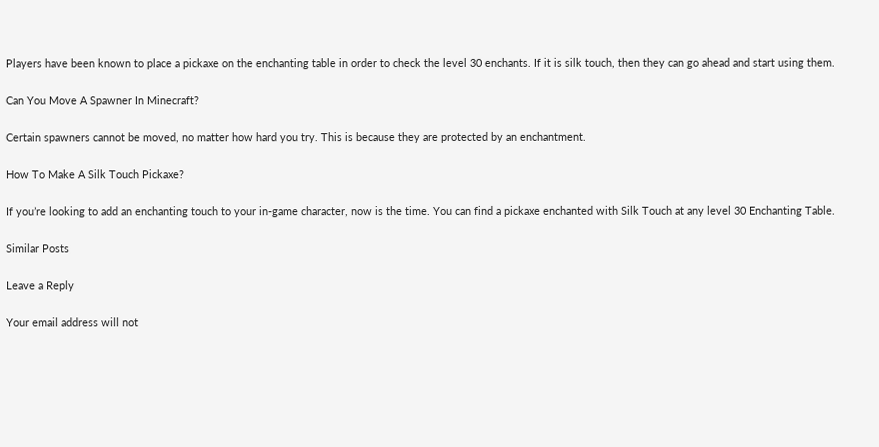Players have been known to place a pickaxe on the enchanting table in order to check the level 30 enchants. If it is silk touch, then they can go ahead and start using them.

Can You Move A Spawner In Minecraft?

Certain spawners cannot be moved, no matter how hard you try. This is because they are protected by an enchantment.

How To Make A Silk Touch Pickaxe?

If you’re looking to add an enchanting touch to your in-game character, now is the time. You can find a pickaxe enchanted with Silk Touch at any level 30 Enchanting Table.

Similar Posts

Leave a Reply

Your email address will not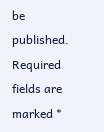be published. Required fields are marked *